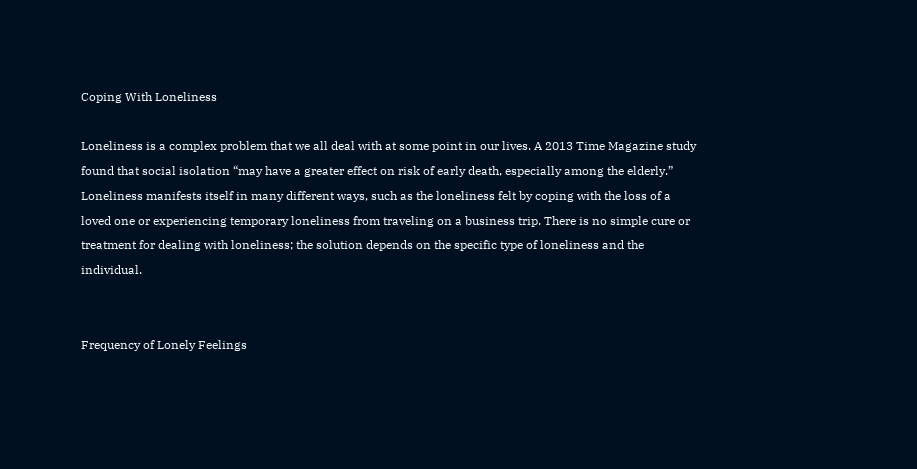Coping With Loneliness

Loneliness is a complex problem that we all deal with at some point in our lives. A 2013 Time Magazine study found that social isolation “may have a greater effect on risk of early death, especially among the elderly.” Loneliness manifests itself in many different ways, such as the loneliness felt by coping with the loss of a loved one or experiencing temporary loneliness from traveling on a business trip. There is no simple cure or treatment for dealing with loneliness; the solution depends on the specific type of loneliness and the individual.


Frequency of Lonely Feelings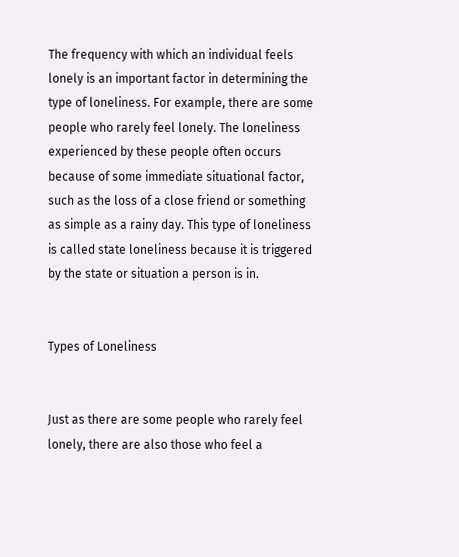The frequency with which an individual feels lonely is an important factor in determining the type of loneliness. For example, there are some people who rarely feel lonely. The loneliness experienced by these people often occurs because of some immediate situational factor, such as the loss of a close friend or something as simple as a rainy day. This type of loneliness is called state loneliness because it is triggered by the state or situation a person is in.


Types of Loneliness


Just as there are some people who rarely feel lonely, there are also those who feel a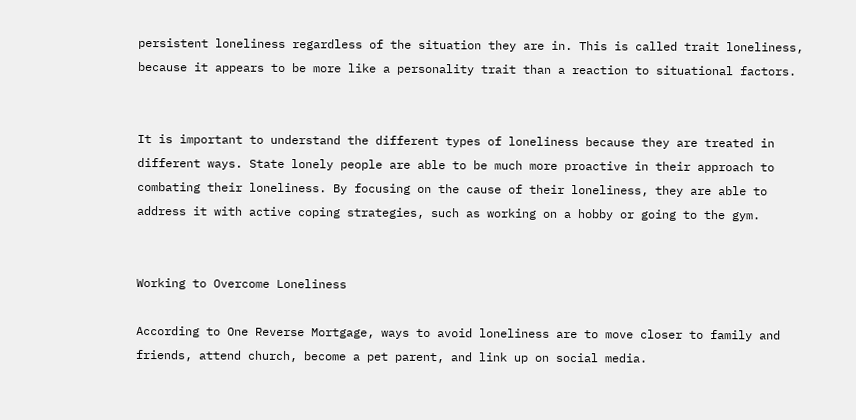persistent loneliness regardless of the situation they are in. This is called trait loneliness, because it appears to be more like a personality trait than a reaction to situational factors.


It is important to understand the different types of loneliness because they are treated in different ways. State lonely people are able to be much more proactive in their approach to combating their loneliness. By focusing on the cause of their loneliness, they are able to address it with active coping strategies, such as working on a hobby or going to the gym.


Working to Overcome Loneliness

According to One Reverse Mortgage, ways to avoid loneliness are to move closer to family and friends, attend church, become a pet parent, and link up on social media.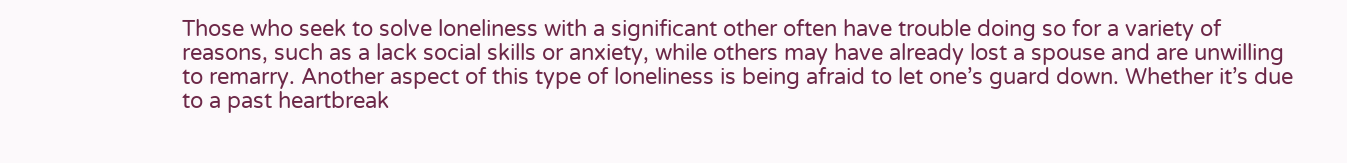Those who seek to solve loneliness with a significant other often have trouble doing so for a variety of reasons, such as a lack social skills or anxiety, while others may have already lost a spouse and are unwilling to remarry. Another aspect of this type of loneliness is being afraid to let one’s guard down. Whether it’s due to a past heartbreak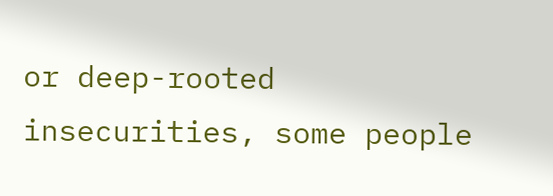or deep-rooted insecurities, some people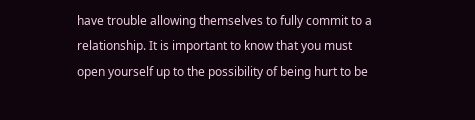have trouble allowing themselves to fully commit to a relationship. It is important to know that you must open yourself up to the possibility of being hurt to be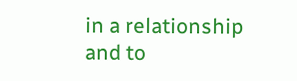in a relationship and to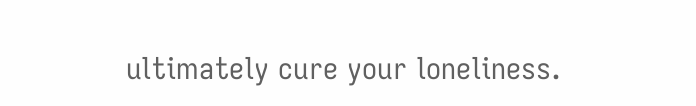ultimately cure your loneliness.